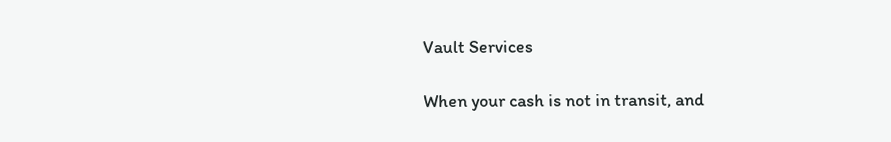Vault Services

When your cash is not in transit, and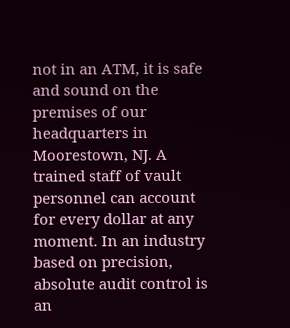not in an ATM, it is safe and sound on the premises of our headquarters in Moorestown, NJ. A trained staff of vault personnel can account for every dollar at any moment. In an industry based on precision, absolute audit control is an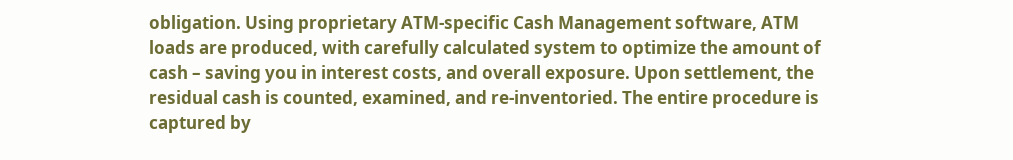obligation. Using proprietary ATM-specific Cash Management software, ATM loads are produced, with carefully calculated system to optimize the amount of cash – saving you in interest costs, and overall exposure. Upon settlement, the residual cash is counted, examined, and re-inventoried. The entire procedure is captured by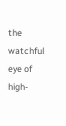the watchful eye of high-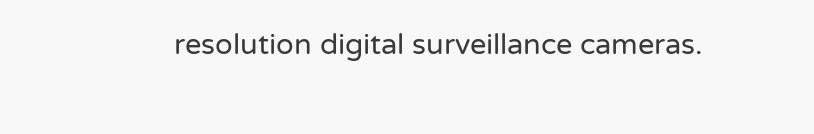resolution digital surveillance cameras.